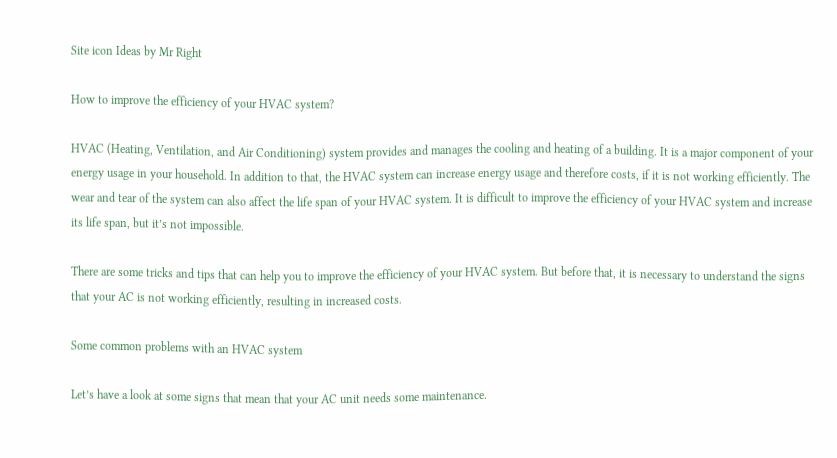Site icon Ideas by Mr Right

How to improve the efficiency of your HVAC system?

HVAC (Heating, Ventilation, and Air Conditioning) system provides and manages the cooling and heating of a building. It is a major component of your energy usage in your household. In addition to that, the HVAC system can increase energy usage and therefore costs, if it is not working efficiently. The wear and tear of the system can also affect the life span of your HVAC system. It is difficult to improve the efficiency of your HVAC system and increase its life span, but it’s not impossible.

There are some tricks and tips that can help you to improve the efficiency of your HVAC system. But before that, it is necessary to understand the signs that your AC is not working efficiently, resulting in increased costs.

Some common problems with an HVAC system

Let’s have a look at some signs that mean that your AC unit needs some maintenance.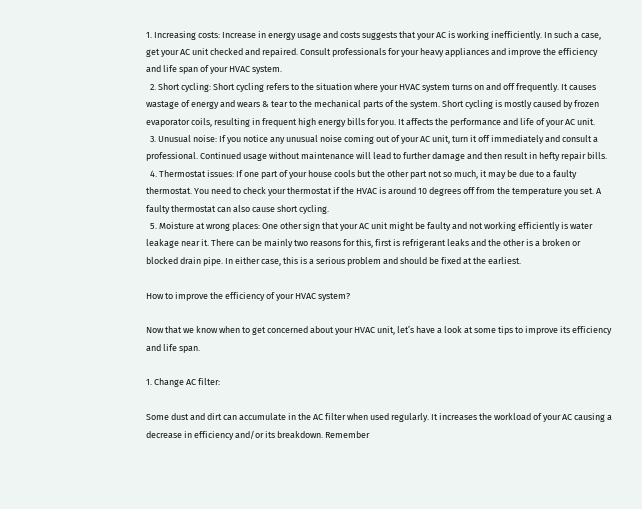1. Increasing costs: Increase in energy usage and costs suggests that your AC is working inefficiently. In such a case, get your AC unit checked and repaired. Consult professionals for your heavy appliances and improve the efficiency and life span of your HVAC system.
  2. Short cycling: Short cycling refers to the situation where your HVAC system turns on and off frequently. It causes wastage of energy and wears & tear to the mechanical parts of the system. Short cycling is mostly caused by frozen evaporator coils, resulting in frequent high energy bills for you. It affects the performance and life of your AC unit.
  3. Unusual noise: If you notice any unusual noise coming out of your AC unit, turn it off immediately and consult a professional. Continued usage without maintenance will lead to further damage and then result in hefty repair bills.
  4. Thermostat issues: If one part of your house cools but the other part not so much, it may be due to a faulty thermostat. You need to check your thermostat if the HVAC is around 10 degrees off from the temperature you set. A faulty thermostat can also cause short cycling.
  5. Moisture at wrong places: One other sign that your AC unit might be faulty and not working efficiently is water leakage near it. There can be mainly two reasons for this, first is refrigerant leaks and the other is a broken or blocked drain pipe. In either case, this is a serious problem and should be fixed at the earliest.

How to improve the efficiency of your HVAC system?

Now that we know when to get concerned about your HVAC unit, let’s have a look at some tips to improve its efficiency and life span.

1. Change AC filter:

Some dust and dirt can accumulate in the AC filter when used regularly. It increases the workload of your AC causing a decrease in efficiency and/or its breakdown. Remember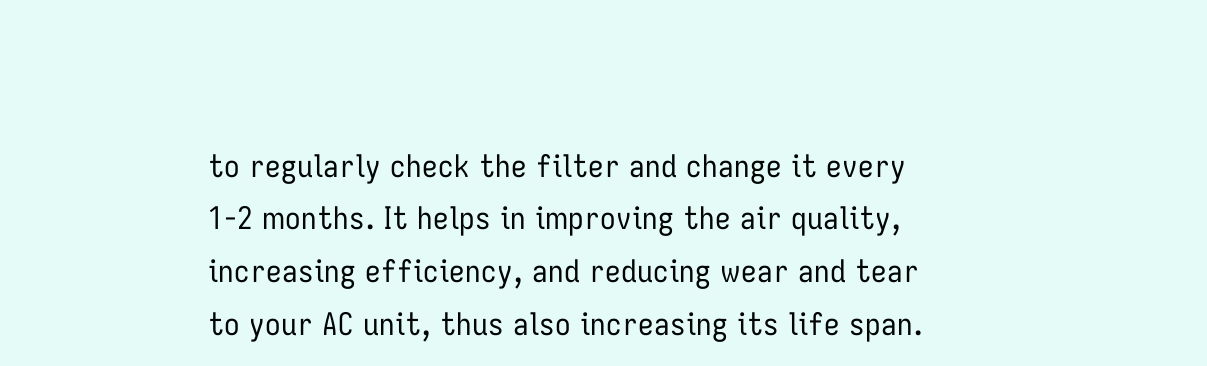to regularly check the filter and change it every 1-2 months. It helps in improving the air quality, increasing efficiency, and reducing wear and tear to your AC unit, thus also increasing its life span.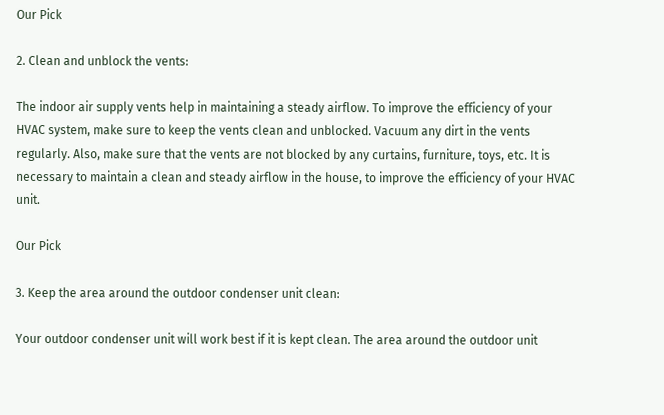Our Pick

2. Clean and unblock the vents:

The indoor air supply vents help in maintaining a steady airflow. To improve the efficiency of your HVAC system, make sure to keep the vents clean and unblocked. Vacuum any dirt in the vents regularly. Also, make sure that the vents are not blocked by any curtains, furniture, toys, etc. It is necessary to maintain a clean and steady airflow in the house, to improve the efficiency of your HVAC unit.

Our Pick

3. Keep the area around the outdoor condenser unit clean:

Your outdoor condenser unit will work best if it is kept clean. The area around the outdoor unit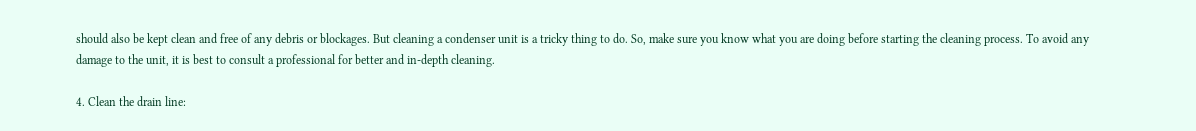should also be kept clean and free of any debris or blockages. But cleaning a condenser unit is a tricky thing to do. So, make sure you know what you are doing before starting the cleaning process. To avoid any damage to the unit, it is best to consult a professional for better and in-depth cleaning.

4. Clean the drain line: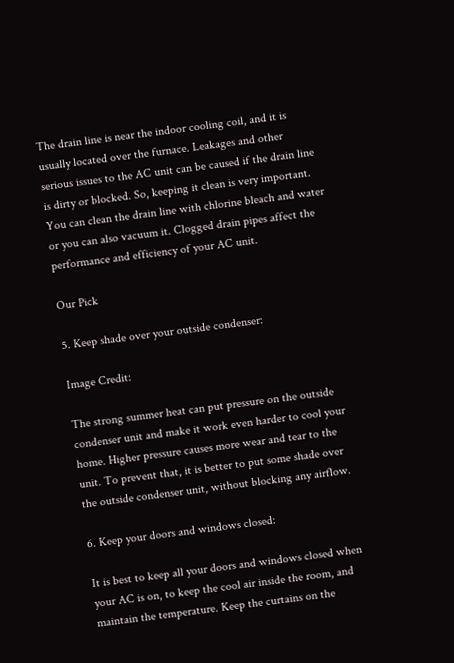The drain line is near the indoor cooling coil, and it is usually located over the furnace. Leakages and other serious issues to the AC unit can be caused if the drain line is dirty or blocked. So, keeping it clean is very important. You can clean the drain line with chlorine bleach and water or you can also vacuum it. Clogged drain pipes affect the performance and efficiency of your AC unit.

Our Pick

5. Keep shade over your outside condenser:

Image Credit:

The strong summer heat can put pressure on the outside condenser unit and make it work even harder to cool your home. Higher pressure causes more wear and tear to the unit. To prevent that, it is better to put some shade over the outside condenser unit, without blocking any airflow.

6. Keep your doors and windows closed:

It is best to keep all your doors and windows closed when your AC is on, to keep the cool air inside the room, and maintain the temperature. Keep the curtains on the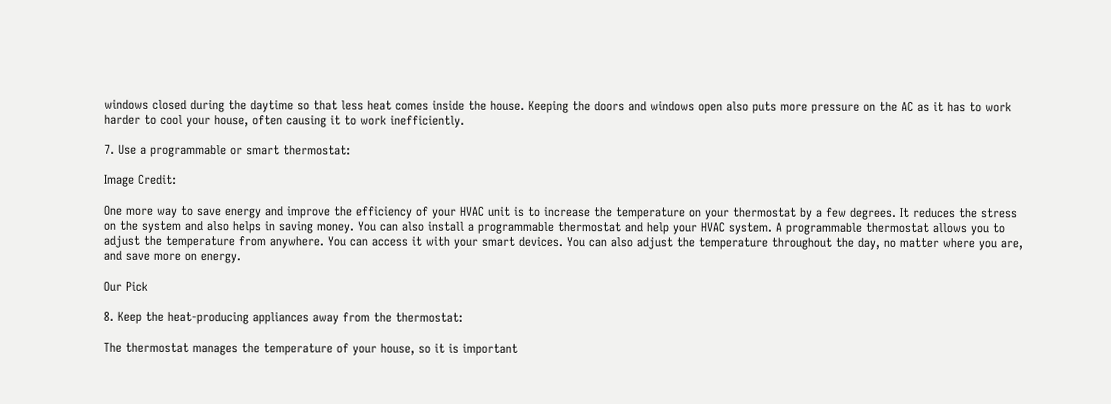windows closed during the daytime so that less heat comes inside the house. Keeping the doors and windows open also puts more pressure on the AC as it has to work harder to cool your house, often causing it to work inefficiently.

7. Use a programmable or smart thermostat:

Image Credit:

One more way to save energy and improve the efficiency of your HVAC unit is to increase the temperature on your thermostat by a few degrees. It reduces the stress on the system and also helps in saving money. You can also install a programmable thermostat and help your HVAC system. A programmable thermostat allows you to adjust the temperature from anywhere. You can access it with your smart devices. You can also adjust the temperature throughout the day, no matter where you are, and save more on energy.

Our Pick

8. Keep the heat-producing appliances away from the thermostat:

The thermostat manages the temperature of your house, so it is important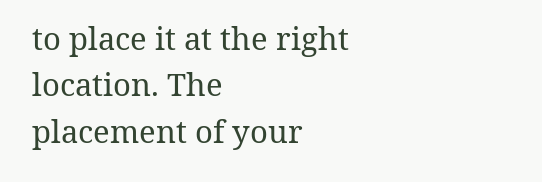to place it at the right location. The placement of your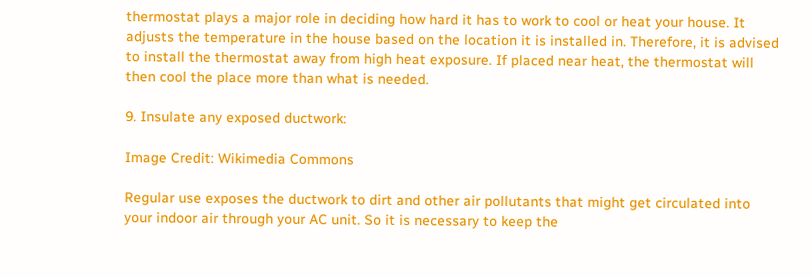thermostat plays a major role in deciding how hard it has to work to cool or heat your house. It adjusts the temperature in the house based on the location it is installed in. Therefore, it is advised to install the thermostat away from high heat exposure. If placed near heat, the thermostat will then cool the place more than what is needed.

9. Insulate any exposed ductwork:

Image Credit: Wikimedia Commons

Regular use exposes the ductwork to dirt and other air pollutants that might get circulated into your indoor air through your AC unit. So it is necessary to keep the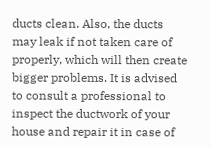ducts clean. Also, the ducts may leak if not taken care of properly, which will then create bigger problems. It is advised to consult a professional to inspect the ductwork of your house and repair it in case of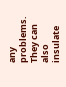any problems. They can also insulate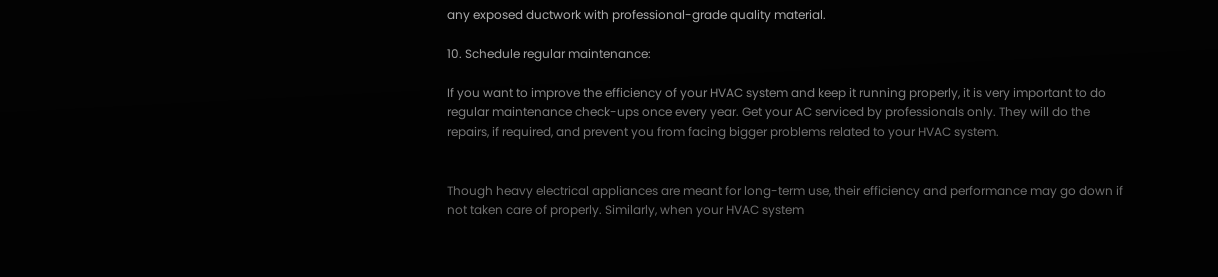any exposed ductwork with professional-grade quality material.

10. Schedule regular maintenance:

If you want to improve the efficiency of your HVAC system and keep it running properly, it is very important to do regular maintenance check-ups once every year. Get your AC serviced by professionals only. They will do the repairs, if required, and prevent you from facing bigger problems related to your HVAC system.


Though heavy electrical appliances are meant for long-term use, their efficiency and performance may go down if not taken care of properly. Similarly, when your HVAC system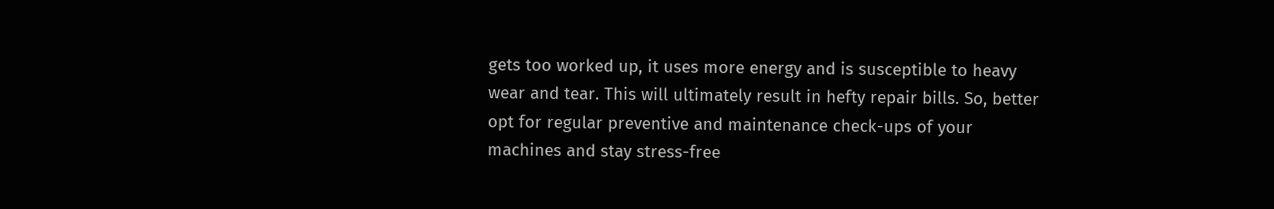gets too worked up, it uses more energy and is susceptible to heavy wear and tear. This will ultimately result in hefty repair bills. So, better opt for regular preventive and maintenance check-ups of your machines and stay stress-free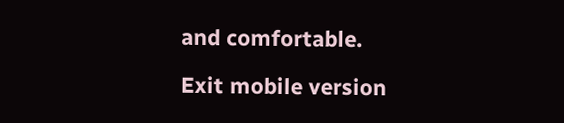and comfortable.

Exit mobile version